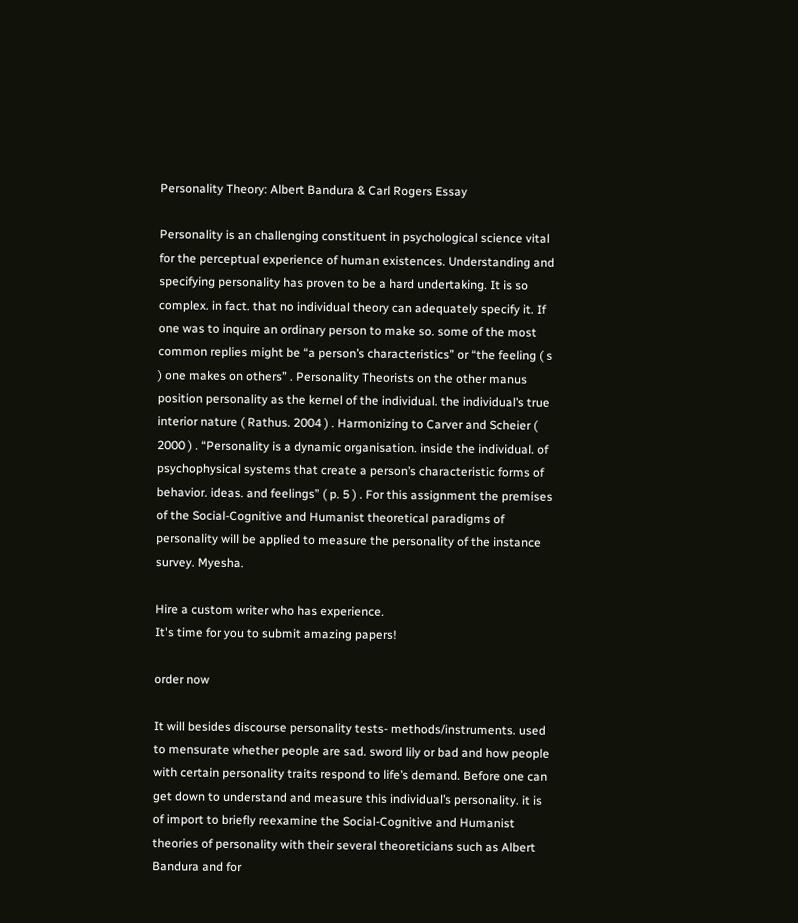Personality Theory: Albert Bandura & Carl Rogers Essay

Personality is an challenging constituent in psychological science vital for the perceptual experience of human existences. Understanding and specifying personality has proven to be a hard undertaking. It is so complex. in fact. that no individual theory can adequately specify it. If one was to inquire an ordinary person to make so. some of the most common replies might be “a person’s characteristics” or “the feeling ( s ) one makes on others” . Personality Theorists on the other manus position personality as the kernel of the individual. the individual’s true interior nature ( Rathus. 2004 ) . Harmonizing to Carver and Scheier ( 2000 ) . “Personality is a dynamic organisation. inside the individual. of psychophysical systems that create a person’s characteristic forms of behavior. ideas. and feelings” ( p. 5 ) . For this assignment the premises of the Social-Cognitive and Humanist theoretical paradigms of personality will be applied to measure the personality of the instance survey. Myesha.

Hire a custom writer who has experience.
It's time for you to submit amazing papers!

order now

It will besides discourse personality tests- methods/instruments. used to mensurate whether people are sad. sword lily or bad and how people with certain personality traits respond to life’s demand. Before one can get down to understand and measure this individual’s personality. it is of import to briefly reexamine the Social-Cognitive and Humanist theories of personality with their several theoreticians such as Albert Bandura and for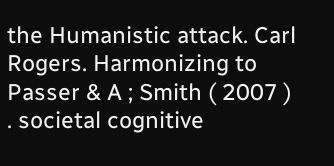the Humanistic attack. Carl Rogers. Harmonizing to Passer & A ; Smith ( 2007 ) . societal cognitive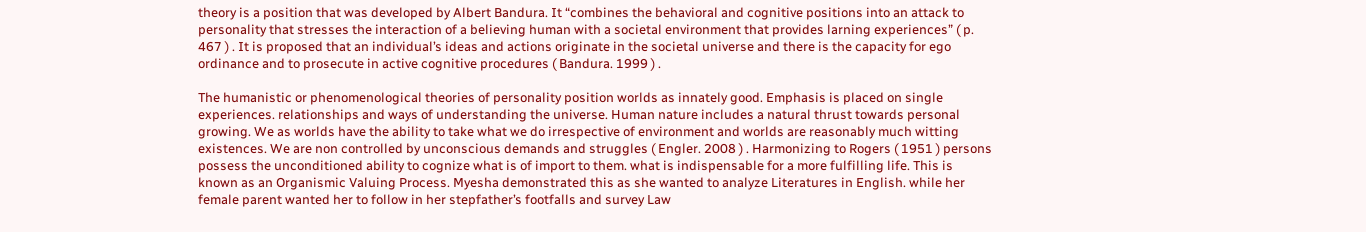theory is a position that was developed by Albert Bandura. It “combines the behavioral and cognitive positions into an attack to personality that stresses the interaction of a believing human with a societal environment that provides larning experiences” ( p. 467 ) . It is proposed that an individual’s ideas and actions originate in the societal universe and there is the capacity for ego ordinance and to prosecute in active cognitive procedures ( Bandura. 1999 ) .

The humanistic or phenomenological theories of personality position worlds as innately good. Emphasis is placed on single experiences. relationships and ways of understanding the universe. Human nature includes a natural thrust towards personal growing. We as worlds have the ability to take what we do irrespective of environment and worlds are reasonably much witting existences. We are non controlled by unconscious demands and struggles ( Engler. 2008 ) . Harmonizing to Rogers ( 1951 ) persons possess the unconditioned ability to cognize what is of import to them. what is indispensable for a more fulfilling life. This is known as an Organismic Valuing Process. Myesha demonstrated this as she wanted to analyze Literatures in English. while her female parent wanted her to follow in her stepfather’s footfalls and survey Law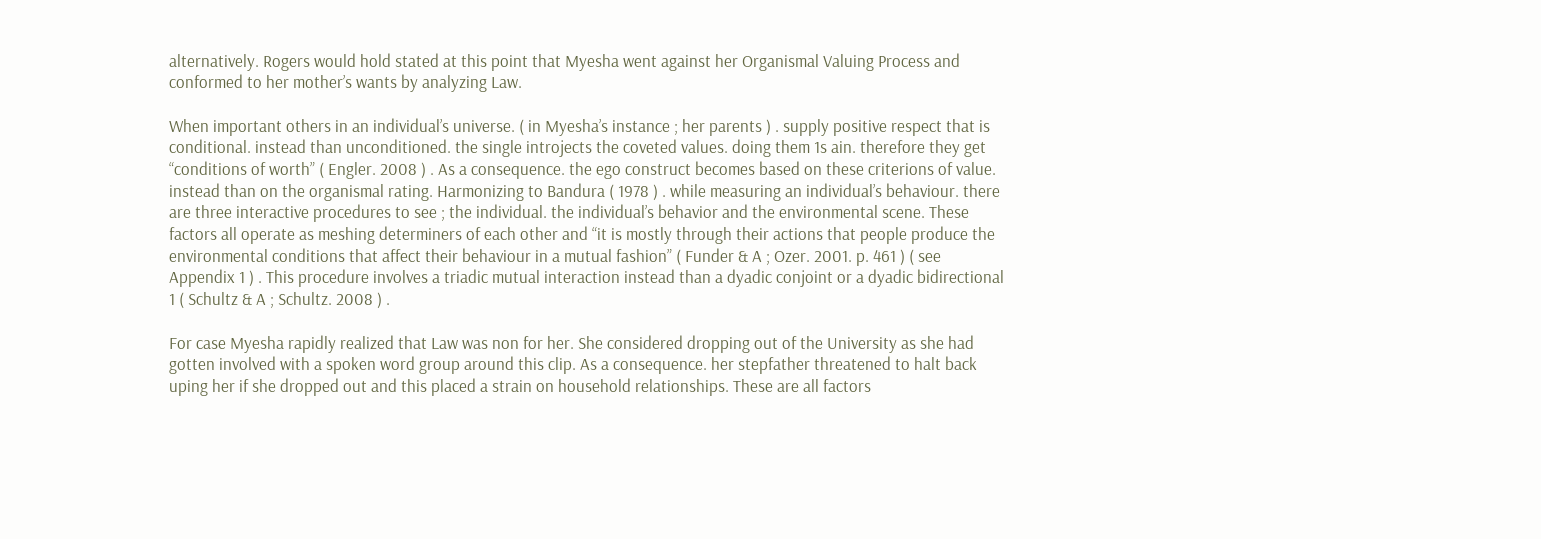alternatively. Rogers would hold stated at this point that Myesha went against her Organismal Valuing Process and conformed to her mother’s wants by analyzing Law.

When important others in an individual’s universe. ( in Myesha’s instance ; her parents ) . supply positive respect that is conditional. instead than unconditioned. the single introjects the coveted values. doing them 1s ain. therefore they get “conditions of worth” ( Engler. 2008 ) . As a consequence. the ego construct becomes based on these criterions of value. instead than on the organismal rating. Harmonizing to Bandura ( 1978 ) . while measuring an individual’s behaviour. there are three interactive procedures to see ; the individual. the individual’s behavior and the environmental scene. These factors all operate as meshing determiners of each other and “it is mostly through their actions that people produce the environmental conditions that affect their behaviour in a mutual fashion” ( Funder & A ; Ozer. 2001. p. 461 ) ( see Appendix 1 ) . This procedure involves a triadic mutual interaction instead than a dyadic conjoint or a dyadic bidirectional 1 ( Schultz & A ; Schultz. 2008 ) .

For case Myesha rapidly realized that Law was non for her. She considered dropping out of the University as she had gotten involved with a spoken word group around this clip. As a consequence. her stepfather threatened to halt back uping her if she dropped out and this placed a strain on household relationships. These are all factors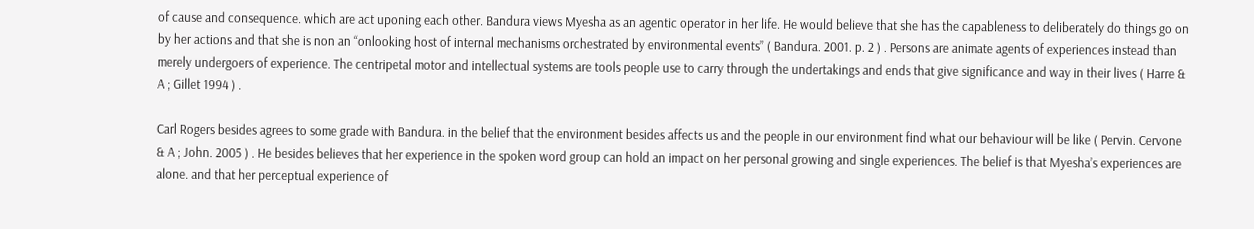of cause and consequence. which are act uponing each other. Bandura views Myesha as an agentic operator in her life. He would believe that she has the capableness to deliberately do things go on by her actions and that she is non an “onlooking host of internal mechanisms orchestrated by environmental events” ( Bandura. 2001. p. 2 ) . Persons are animate agents of experiences instead than merely undergoers of experience. The centripetal motor and intellectual systems are tools people use to carry through the undertakings and ends that give significance and way in their lives ( Harre & A ; Gillet 1994 ) .

Carl Rogers besides agrees to some grade with Bandura. in the belief that the environment besides affects us and the people in our environment find what our behaviour will be like ( Pervin. Cervone & A ; John. 2005 ) . He besides believes that her experience in the spoken word group can hold an impact on her personal growing and single experiences. The belief is that Myesha’s experiences are alone. and that her perceptual experience of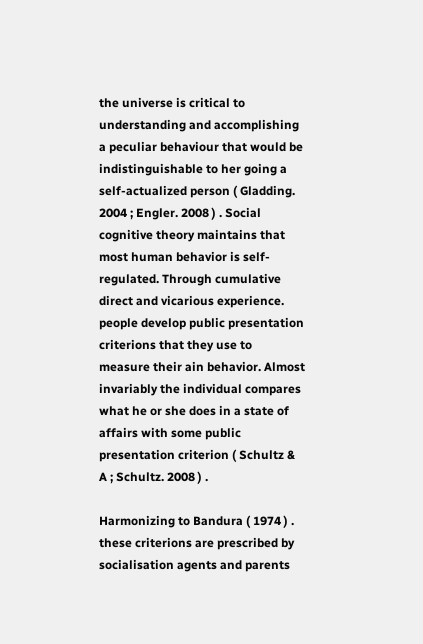the universe is critical to understanding and accomplishing a peculiar behaviour that would be indistinguishable to her going a self-actualized person ( Gladding. 2004 ; Engler. 2008 ) . Social cognitive theory maintains that most human behavior is self-regulated. Through cumulative direct and vicarious experience. people develop public presentation criterions that they use to measure their ain behavior. Almost invariably the individual compares what he or she does in a state of affairs with some public presentation criterion ( Schultz & A ; Schultz. 2008 ) .

Harmonizing to Bandura ( 1974 ) . these criterions are prescribed by socialisation agents and parents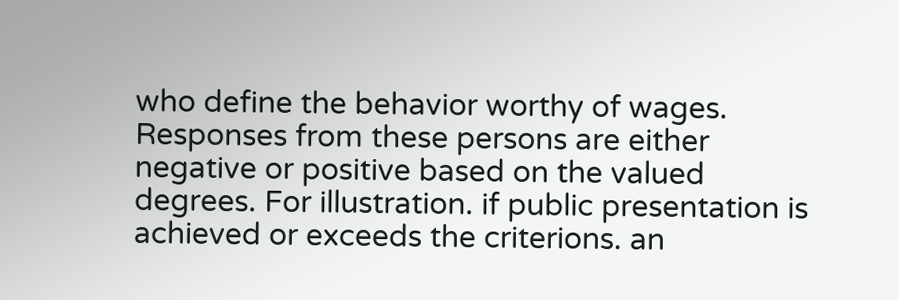who define the behavior worthy of wages. Responses from these persons are either negative or positive based on the valued degrees. For illustration. if public presentation is achieved or exceeds the criterions. an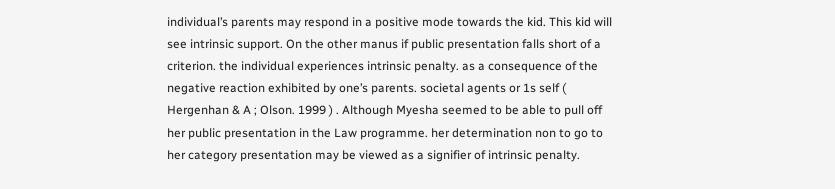individual’s parents may respond in a positive mode towards the kid. This kid will see intrinsic support. On the other manus if public presentation falls short of a criterion. the individual experiences intrinsic penalty. as a consequence of the negative reaction exhibited by one’s parents. societal agents or 1s self ( Hergenhan & A ; Olson. 1999 ) . Although Myesha seemed to be able to pull off her public presentation in the Law programme. her determination non to go to her category presentation may be viewed as a signifier of intrinsic penalty.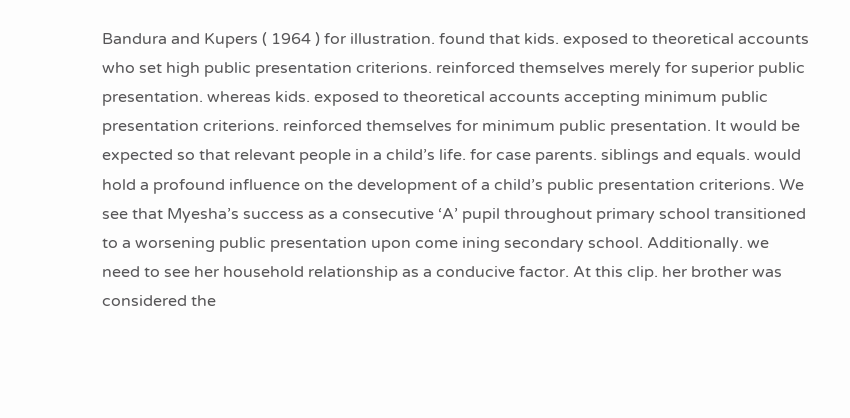Bandura and Kupers ( 1964 ) for illustration. found that kids. exposed to theoretical accounts who set high public presentation criterions. reinforced themselves merely for superior public presentation. whereas kids. exposed to theoretical accounts accepting minimum public presentation criterions. reinforced themselves for minimum public presentation. It would be expected so that relevant people in a child’s life. for case parents. siblings and equals. would hold a profound influence on the development of a child’s public presentation criterions. We see that Myesha’s success as a consecutive ‘A’ pupil throughout primary school transitioned to a worsening public presentation upon come ining secondary school. Additionally. we need to see her household relationship as a conducive factor. At this clip. her brother was considered the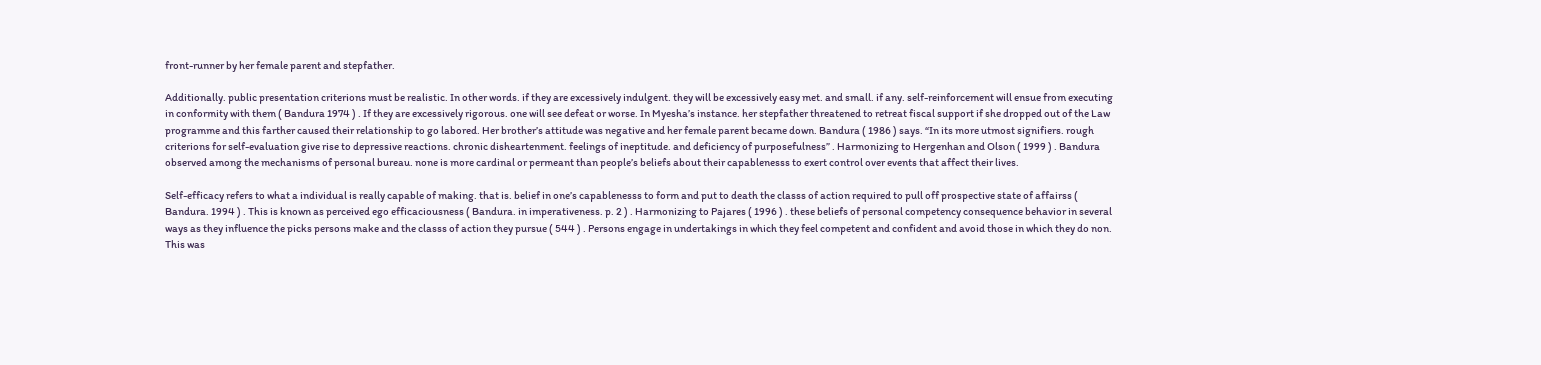front-runner by her female parent and stepfather.

Additionally. public presentation criterions must be realistic. In other words. if they are excessively indulgent. they will be excessively easy met. and small. if any. self-reinforcement will ensue from executing in conformity with them ( Bandura 1974 ) . If they are excessively rigorous. one will see defeat or worse. In Myesha’s instance. her stepfather threatened to retreat fiscal support if she dropped out of the Law programme and this farther caused their relationship to go labored. Her brother’s attitude was negative and her female parent became down. Bandura ( 1986 ) says. “In its more utmost signifiers. rough criterions for self-evaluation give rise to depressive reactions. chronic disheartenment. feelings of ineptitude. and deficiency of purposefulness” . Harmonizing to Hergenhan and Olson ( 1999 ) . Bandura observed among the mechanisms of personal bureau. none is more cardinal or permeant than people’s beliefs about their capablenesss to exert control over events that affect their lives.

Self-efficacy refers to what a individual is really capable of making. that is. belief in one’s capablenesss to form and put to death the classs of action required to pull off prospective state of affairss ( Bandura. 1994 ) . This is known as perceived ego efficaciousness ( Bandura. in imperativeness. p. 2 ) . Harmonizing to Pajares ( 1996 ) . these beliefs of personal competency consequence behavior in several ways as they influence the picks persons make and the classs of action they pursue ( 544 ) . Persons engage in undertakings in which they feel competent and confident and avoid those in which they do non. This was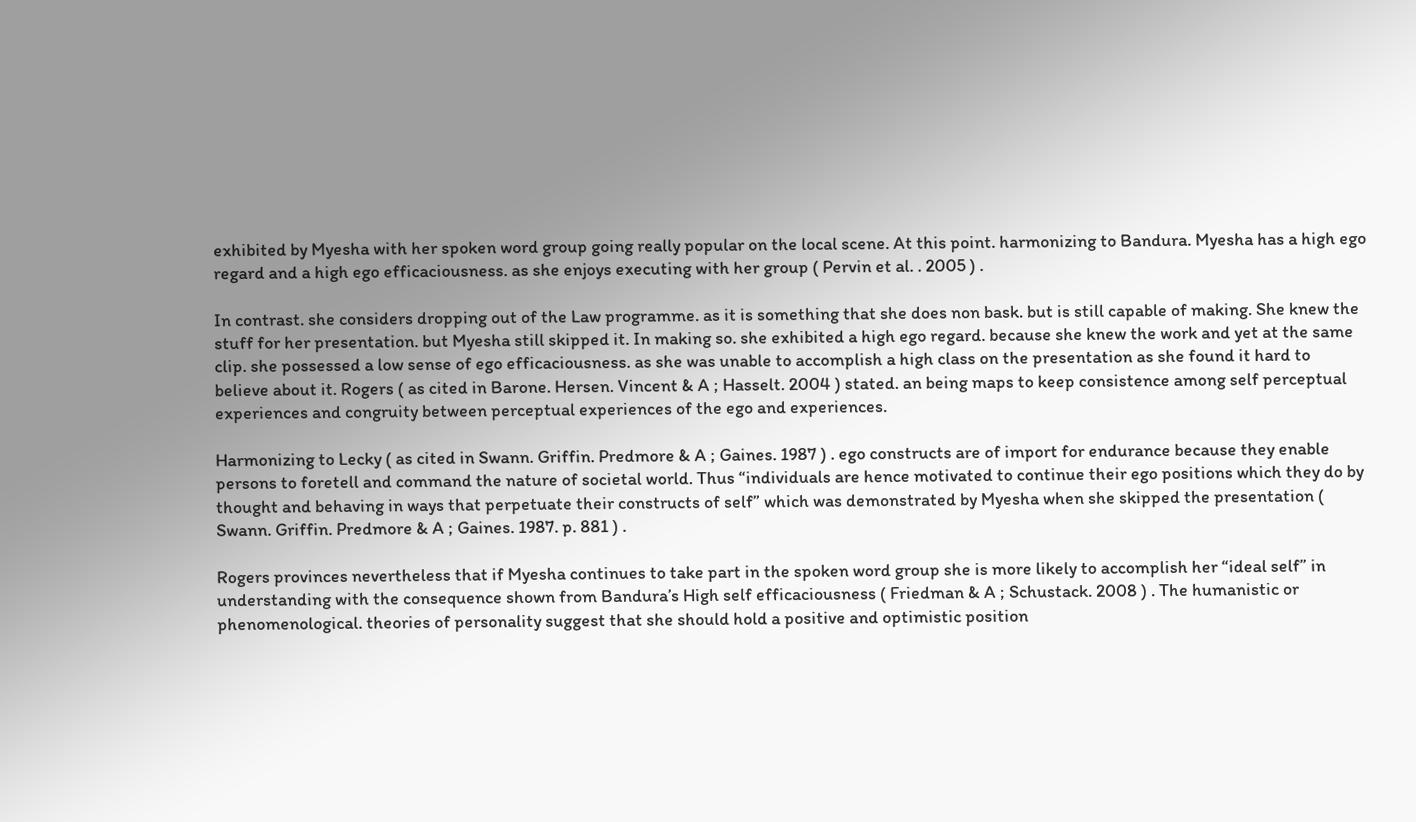exhibited by Myesha with her spoken word group going really popular on the local scene. At this point. harmonizing to Bandura. Myesha has a high ego regard and a high ego efficaciousness. as she enjoys executing with her group ( Pervin et al. . 2005 ) .

In contrast. she considers dropping out of the Law programme. as it is something that she does non bask. but is still capable of making. She knew the stuff for her presentation. but Myesha still skipped it. In making so. she exhibited a high ego regard. because she knew the work and yet at the same clip. she possessed a low sense of ego efficaciousness. as she was unable to accomplish a high class on the presentation as she found it hard to believe about it. Rogers ( as cited in Barone. Hersen. Vincent & A ; Hasselt. 2004 ) stated. an being maps to keep consistence among self perceptual experiences and congruity between perceptual experiences of the ego and experiences.

Harmonizing to Lecky ( as cited in Swann. Griffin. Predmore & A ; Gaines. 1987 ) . ego constructs are of import for endurance because they enable persons to foretell and command the nature of societal world. Thus “individuals are hence motivated to continue their ego positions which they do by thought and behaving in ways that perpetuate their constructs of self” which was demonstrated by Myesha when she skipped the presentation ( Swann. Griffin. Predmore & A ; Gaines. 1987. p. 881 ) .

Rogers provinces nevertheless that if Myesha continues to take part in the spoken word group she is more likely to accomplish her “ideal self” in understanding with the consequence shown from Bandura’s High self efficaciousness ( Friedman & A ; Schustack. 2008 ) . The humanistic or phenomenological. theories of personality suggest that she should hold a positive and optimistic position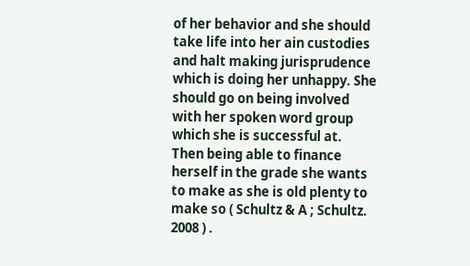of her behavior and she should take life into her ain custodies and halt making jurisprudence which is doing her unhappy. She should go on being involved with her spoken word group which she is successful at. Then being able to finance herself in the grade she wants to make as she is old plenty to make so ( Schultz & A ; Schultz. 2008 ) .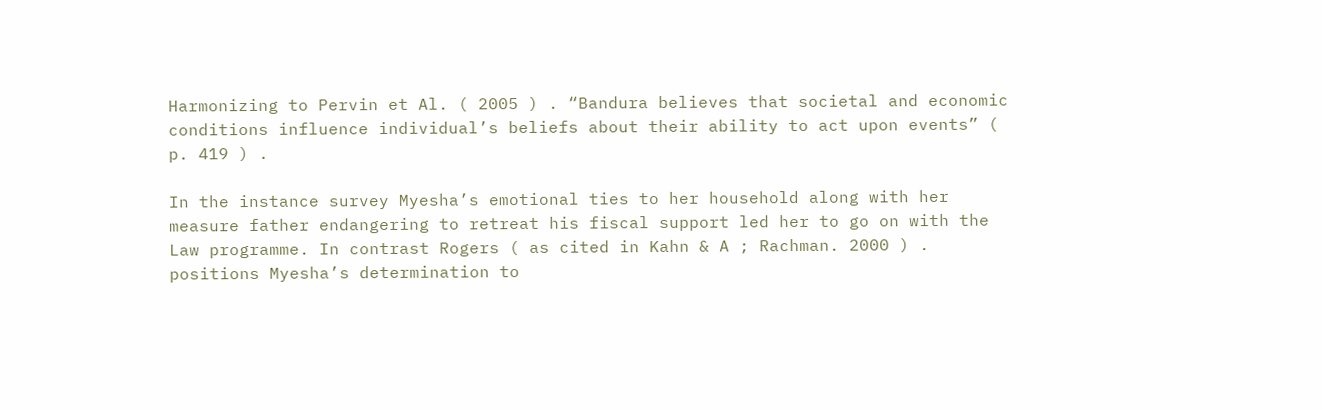Harmonizing to Pervin et Al. ( 2005 ) . “Bandura believes that societal and economic conditions influence individual’s beliefs about their ability to act upon events” ( p. 419 ) .

In the instance survey Myesha’s emotional ties to her household along with her measure father endangering to retreat his fiscal support led her to go on with the Law programme. In contrast Rogers ( as cited in Kahn & A ; Rachman. 2000 ) . positions Myesha’s determination to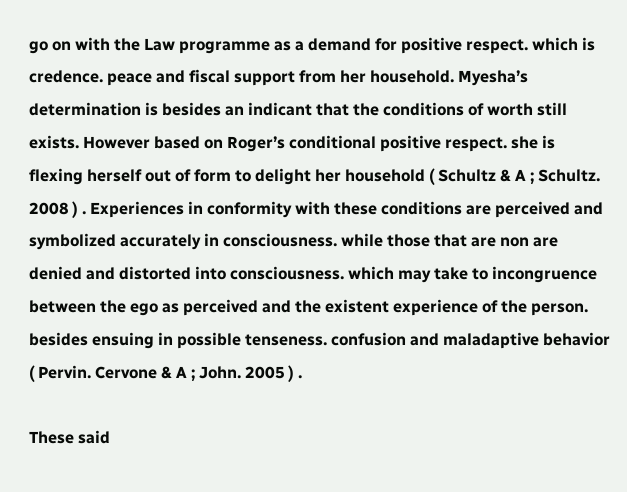go on with the Law programme as a demand for positive respect. which is credence. peace and fiscal support from her household. Myesha’s determination is besides an indicant that the conditions of worth still exists. However based on Roger’s conditional positive respect. she is flexing herself out of form to delight her household ( Schultz & A ; Schultz. 2008 ) . Experiences in conformity with these conditions are perceived and symbolized accurately in consciousness. while those that are non are denied and distorted into consciousness. which may take to incongruence between the ego as perceived and the existent experience of the person. besides ensuing in possible tenseness. confusion and maladaptive behavior ( Pervin. Cervone & A ; John. 2005 ) .

These said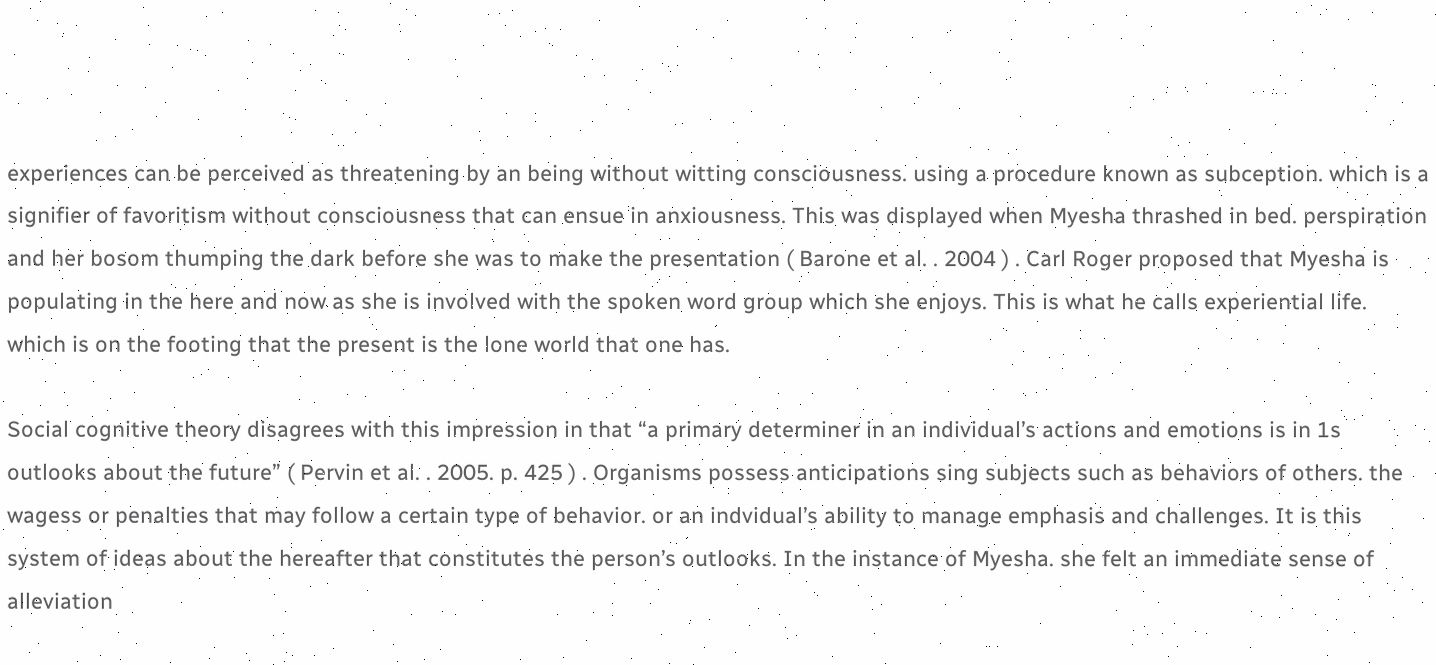experiences can be perceived as threatening by an being without witting consciousness. using a procedure known as subception. which is a signifier of favoritism without consciousness that can ensue in anxiousness. This was displayed when Myesha thrashed in bed. perspiration and her bosom thumping the dark before she was to make the presentation ( Barone et al. . 2004 ) . Carl Roger proposed that Myesha is populating in the here and now as she is involved with the spoken word group which she enjoys. This is what he calls experiential life. which is on the footing that the present is the lone world that one has.

Social cognitive theory disagrees with this impression in that “a primary determiner in an individual’s actions and emotions is in 1s outlooks about the future” ( Pervin et al. . 2005. p. 425 ) . Organisms possess anticipations sing subjects such as behaviors of others. the wagess or penalties that may follow a certain type of behavior. or an indvidual’s ability to manage emphasis and challenges. It is this system of ideas about the hereafter that constitutes the person’s outlooks. In the instance of Myesha. she felt an immediate sense of alleviation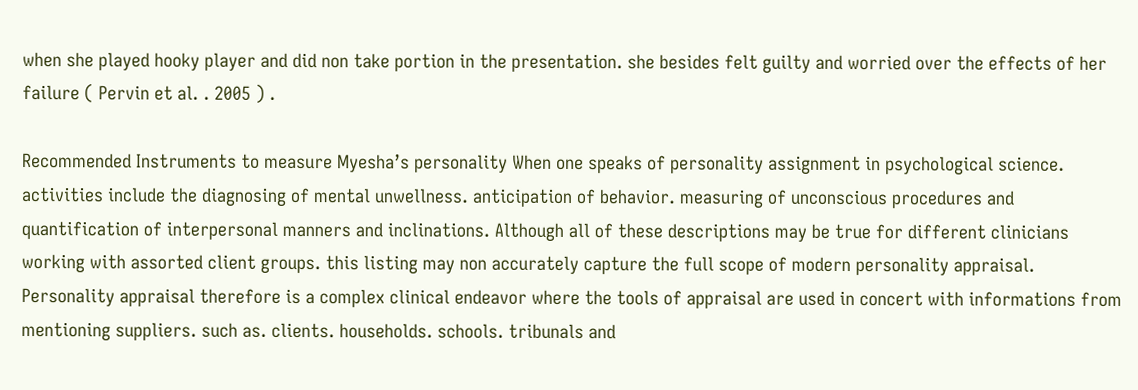when she played hooky player and did non take portion in the presentation. she besides felt guilty and worried over the effects of her failure ( Pervin et al. . 2005 ) .

Recommended Instruments to measure Myesha’s personality When one speaks of personality assignment in psychological science. activities include the diagnosing of mental unwellness. anticipation of behavior. measuring of unconscious procedures and quantification of interpersonal manners and inclinations. Although all of these descriptions may be true for different clinicians working with assorted client groups. this listing may non accurately capture the full scope of modern personality appraisal. Personality appraisal therefore is a complex clinical endeavor where the tools of appraisal are used in concert with informations from mentioning suppliers. such as. clients. households. schools. tribunals and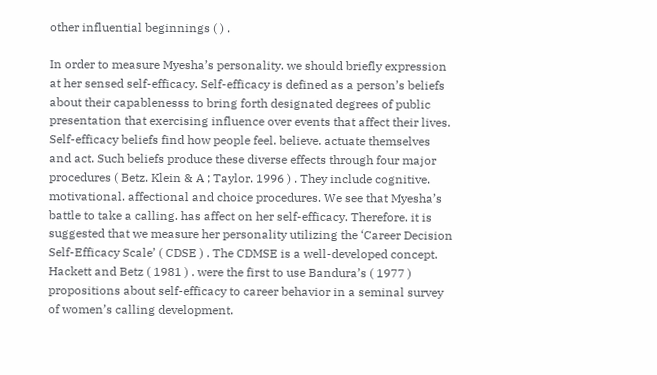other influential beginnings ( ) .

In order to measure Myesha’s personality. we should briefly expression at her sensed self-efficacy. Self-efficacy is defined as a person’s beliefs about their capablenesss to bring forth designated degrees of public presentation that exercising influence over events that affect their lives. Self-efficacy beliefs find how people feel. believe. actuate themselves and act. Such beliefs produce these diverse effects through four major procedures ( Betz. Klein & A ; Taylor. 1996 ) . They include cognitive. motivational. affectional and choice procedures. We see that Myesha’s battle to take a calling. has affect on her self-efficacy. Therefore. it is suggested that we measure her personality utilizing the ‘Career Decision Self-Efficacy Scale’ ( CDSE ) . The CDMSE is a well-developed concept. Hackett and Betz ( 1981 ) . were the first to use Bandura’s ( 1977 ) propositions about self-efficacy to career behavior in a seminal survey of women’s calling development.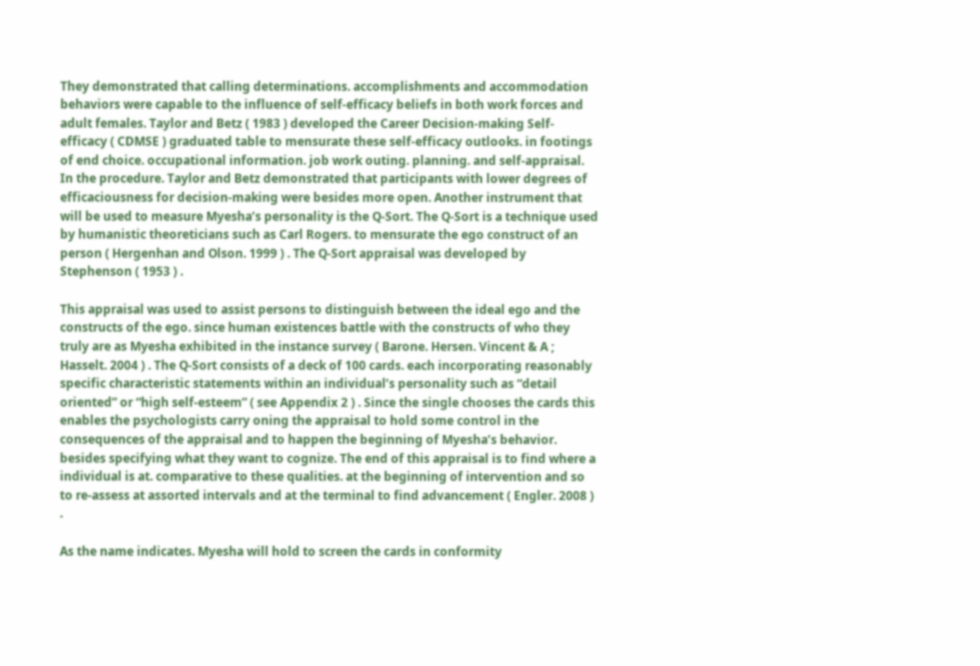They demonstrated that calling determinations. accomplishments and accommodation behaviors were capable to the influence of self-efficacy beliefs in both work forces and adult females. Taylor and Betz ( 1983 ) developed the Career Decision-making Self-efficacy ( CDMSE ) graduated table to mensurate these self-efficacy outlooks. in footings of end choice. occupational information. job work outing. planning. and self-appraisal. In the procedure. Taylor and Betz demonstrated that participants with lower degrees of efficaciousness for decision-making were besides more open. Another instrument that will be used to measure Myesha’s personality is the Q-Sort. The Q-Sort is a technique used by humanistic theoreticians such as Carl Rogers. to mensurate the ego construct of an person ( Hergenhan and Olson. 1999 ) . The Q-Sort appraisal was developed by Stephenson ( 1953 ) .

This appraisal was used to assist persons to distinguish between the ideal ego and the constructs of the ego. since human existences battle with the constructs of who they truly are as Myesha exhibited in the instance survey ( Barone. Hersen. Vincent & A ; Hasselt. 2004 ) . The Q-Sort consists of a deck of 100 cards. each incorporating reasonably specific characteristic statements within an individual’s personality such as “detail oriented” or “high self-esteem” ( see Appendix 2 ) . Since the single chooses the cards this enables the psychologists carry oning the appraisal to hold some control in the consequences of the appraisal and to happen the beginning of Myesha’s behavior. besides specifying what they want to cognize. The end of this appraisal is to find where a individual is at. comparative to these qualities. at the beginning of intervention and so to re-assess at assorted intervals and at the terminal to find advancement ( Engler. 2008 ) .

As the name indicates. Myesha will hold to screen the cards in conformity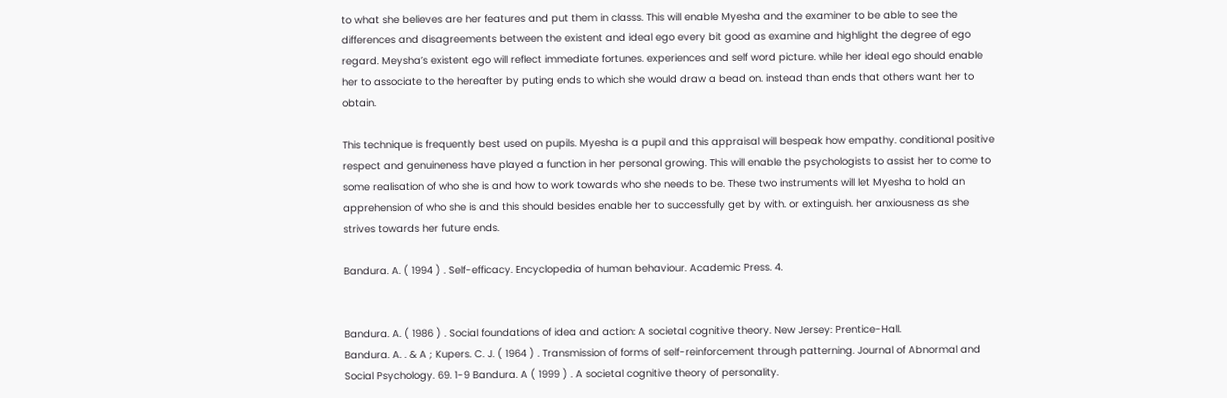to what she believes are her features and put them in classs. This will enable Myesha and the examiner to be able to see the differences and disagreements between the existent and ideal ego every bit good as examine and highlight the degree of ego regard. Meysha’s existent ego will reflect immediate fortunes. experiences and self word picture. while her ideal ego should enable her to associate to the hereafter by puting ends to which she would draw a bead on. instead than ends that others want her to obtain.

This technique is frequently best used on pupils. Myesha is a pupil and this appraisal will bespeak how empathy. conditional positive respect and genuineness have played a function in her personal growing. This will enable the psychologists to assist her to come to some realisation of who she is and how to work towards who she needs to be. These two instruments will let Myesha to hold an apprehension of who she is and this should besides enable her to successfully get by with. or extinguish. her anxiousness as she strives towards her future ends.

Bandura. A. ( 1994 ) . Self-efficacy. Encyclopedia of human behaviour. Academic Press. 4.


Bandura. A. ( 1986 ) . Social foundations of idea and action: A societal cognitive theory. New Jersey: Prentice-Hall.
Bandura. A. . & A ; Kupers. C. J. ( 1964 ) . Transmission of forms of self-reinforcement through patterning. Journal of Abnormal and Social Psychology. 69. 1-9 Bandura. A ( 1999 ) . A societal cognitive theory of personality.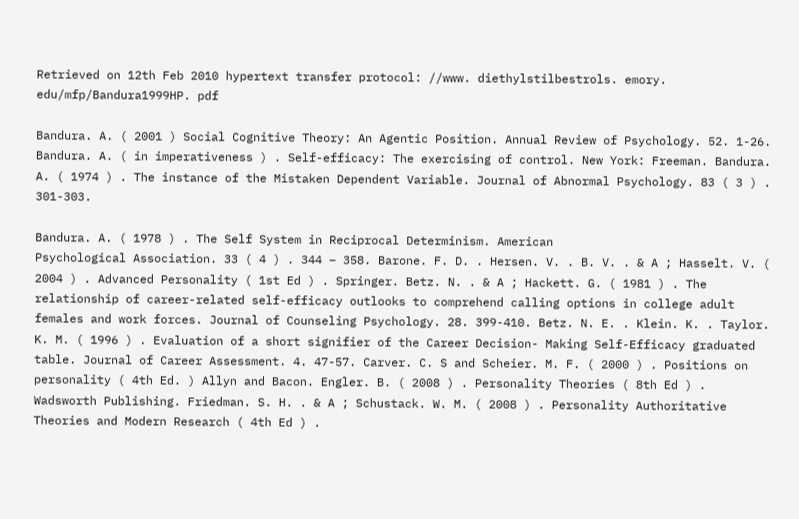Retrieved on 12th Feb 2010 hypertext transfer protocol: //www. diethylstilbestrols. emory. edu/mfp/Bandura1999HP. pdf

Bandura. A. ( 2001 ) Social Cognitive Theory: An Agentic Position. Annual Review of Psychology. 52. 1-26.
Bandura. A. ( in imperativeness ) . Self-efficacy: The exercising of control. New York: Freeman. Bandura. A. ( 1974 ) . The instance of the Mistaken Dependent Variable. Journal of Abnormal Psychology. 83 ( 3 ) . 301-303.

Bandura. A. ( 1978 ) . The Self System in Reciprocal Determinism. American
Psychological Association. 33 ( 4 ) . 344 – 358. Barone. F. D. . Hersen. V. . B. V. . & A ; Hasselt. V. ( 2004 ) . Advanced Personality ( 1st Ed ) . Springer. Betz. N. . & A ; Hackett. G. ( 1981 ) . The relationship of career-related self-efficacy outlooks to comprehend calling options in college adult females and work forces. Journal of Counseling Psychology. 28. 399-410. Betz. N. E. . Klein. K. . Taylor. K. M. ( 1996 ) . Evaluation of a short signifier of the Career Decision- Making Self-Efficacy graduated table. Journal of Career Assessment. 4. 47-57. Carver. C. S and Scheier. M. F. ( 2000 ) . Positions on personality ( 4th Ed. ) Allyn and Bacon. Engler. B. ( 2008 ) . Personality Theories ( 8th Ed ) . Wadsworth Publishing. Friedman. S. H. . & A ; Schustack. W. M. ( 2008 ) . Personality Authoritative Theories and Modern Research ( 4th Ed ) .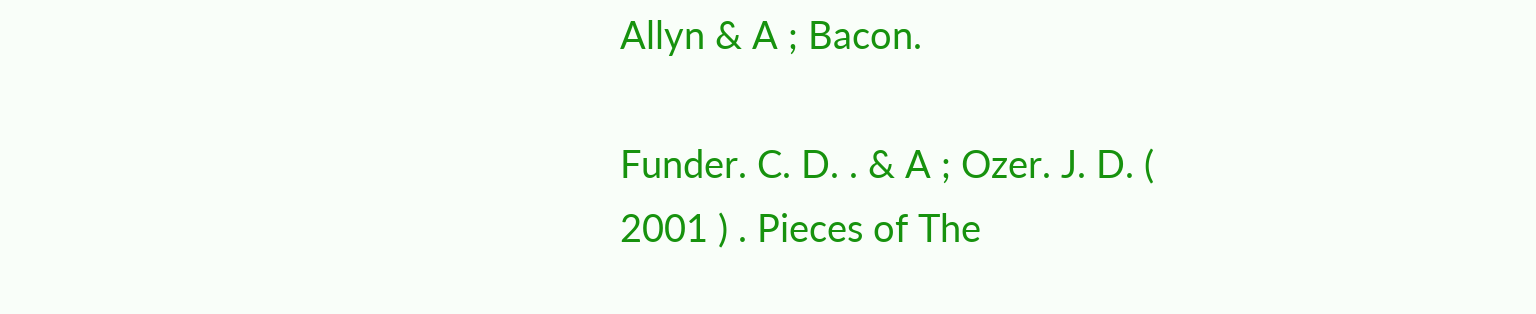Allyn & A ; Bacon.

Funder. C. D. . & A ; Ozer. J. D. ( 2001 ) . Pieces of The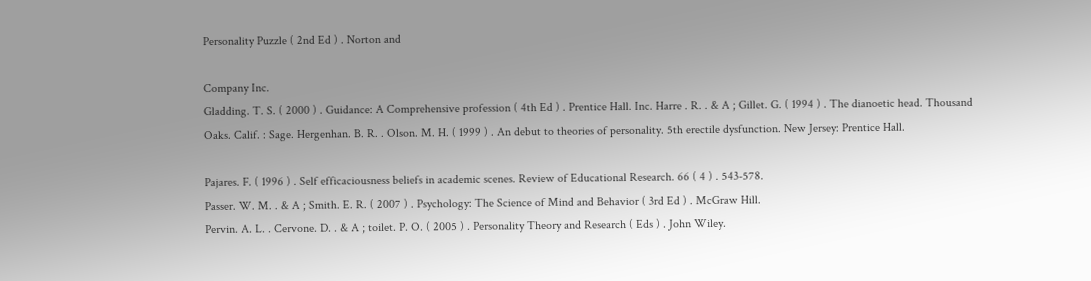Personality Puzzle ( 2nd Ed ) . Norton and

Company Inc.
Gladding. T. S. ( 2000 ) . Guidance: A Comprehensive profession ( 4th Ed ) . Prentice Hall. Inc. Harre . R. . & A ; Gillet. G. ( 1994 ) . The dianoetic head. Thousand Oaks. Calif. : Sage. Hergenhan. B. R. . Olson. M. H. ( 1999 ) . An debut to theories of personality. 5th erectile dysfunction. New Jersey: Prentice Hall.

Pajares. F. ( 1996 ) . Self efficaciousness beliefs in academic scenes. Review of Educational Research. 66 ( 4 ) . 543-578.
Passer. W. M. . & A ; Smith. E. R. ( 2007 ) . Psychology: The Science of Mind and Behavior ( 3rd Ed ) . McGraw Hill.
Pervin. A. L. . Cervone. D. . & A ; toilet. P. O. ( 2005 ) . Personality Theory and Research ( Eds ) . John Wiley.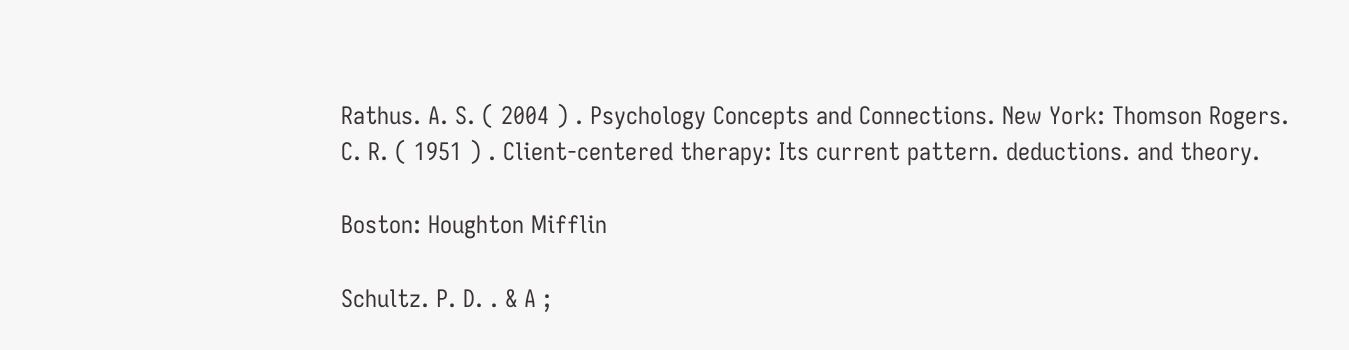Rathus. A. S. ( 2004 ) . Psychology Concepts and Connections. New York: Thomson Rogers. C. R. ( 1951 ) . Client-centered therapy: Its current pattern. deductions. and theory.

Boston: Houghton Mifflin

Schultz. P. D. . & A ;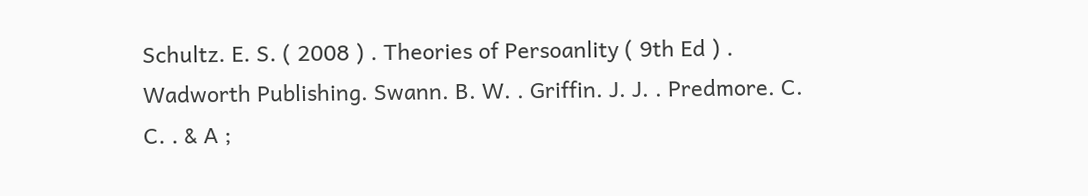Schultz. E. S. ( 2008 ) . Theories of Persoanlity ( 9th Ed ) . Wadworth Publishing. Swann. B. W. . Griffin. J. J. . Predmore. C. C. . & A ;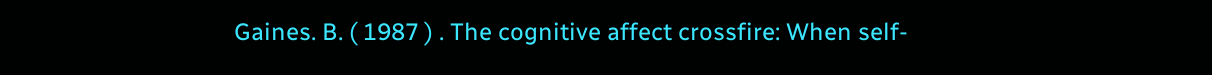Gaines. B. ( 1987 ) . The cognitive affect crossfire: When self-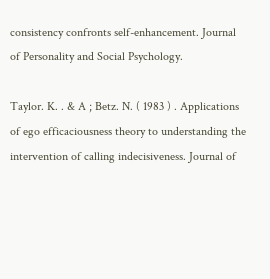consistency confronts self-enhancement. Journal of Personality and Social Psychology.

Taylor. K. . & A ; Betz. N. ( 1983 ) . Applications of ego efficaciousness theory to understanding the intervention of calling indecisiveness. Journal of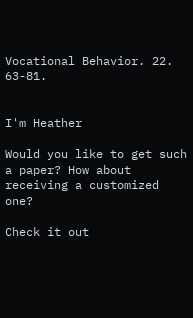Vocational Behavior. 22. 63-81.


I'm Heather

Would you like to get such a paper? How about receiving a customized one?

Check it out